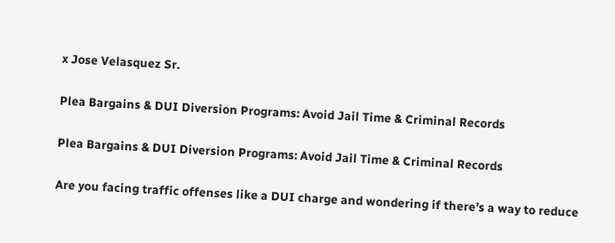x Jose Velasquez Sr.

Plea Bargains & DUI Diversion Programs: Avoid Jail Time & Criminal Records

Plea Bargains & DUI Diversion Programs: Avoid Jail Time & Criminal Records

Are you facing traffic offenses like a DUI charge and wondering if there’s a way to reduce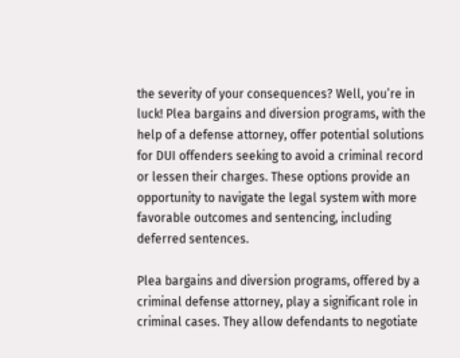the severity of your consequences? Well, you’re in luck! Plea bargains and diversion programs, with the help of a defense attorney, offer potential solutions for DUI offenders seeking to avoid a criminal record or lessen their charges. These options provide an opportunity to navigate the legal system with more favorable outcomes and sentencing, including deferred sentences.

Plea bargains and diversion programs, offered by a criminal defense attorney, play a significant role in criminal cases. They allow defendants to negotiate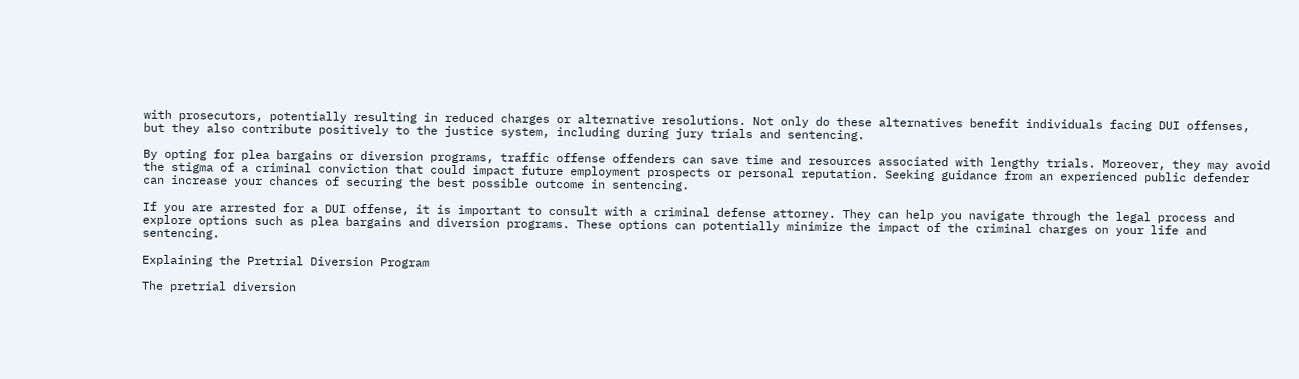with prosecutors, potentially resulting in reduced charges or alternative resolutions. Not only do these alternatives benefit individuals facing DUI offenses, but they also contribute positively to the justice system, including during jury trials and sentencing.

By opting for plea bargains or diversion programs, traffic offense offenders can save time and resources associated with lengthy trials. Moreover, they may avoid the stigma of a criminal conviction that could impact future employment prospects or personal reputation. Seeking guidance from an experienced public defender can increase your chances of securing the best possible outcome in sentencing.

If you are arrested for a DUI offense, it is important to consult with a criminal defense attorney. They can help you navigate through the legal process and explore options such as plea bargains and diversion programs. These options can potentially minimize the impact of the criminal charges on your life and sentencing.

Explaining the Pretrial Diversion Program

The pretrial diversion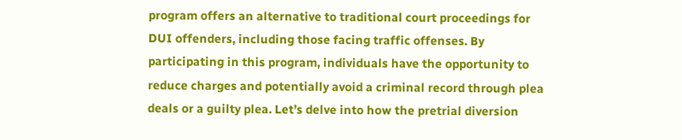program offers an alternative to traditional court proceedings for DUI offenders, including those facing traffic offenses. By participating in this program, individuals have the opportunity to reduce charges and potentially avoid a criminal record through plea deals or a guilty plea. Let’s delve into how the pretrial diversion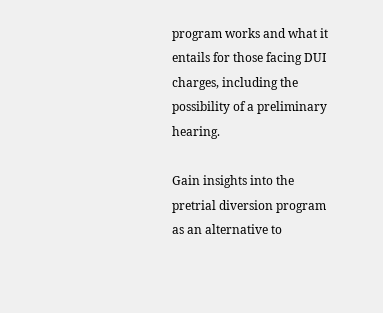program works and what it entails for those facing DUI charges, including the possibility of a preliminary hearing.

Gain insights into the pretrial diversion program as an alternative to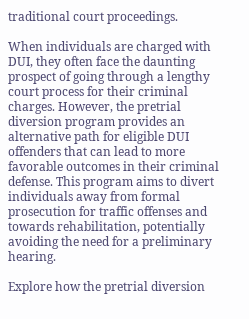traditional court proceedings.

When individuals are charged with DUI, they often face the daunting prospect of going through a lengthy court process for their criminal charges. However, the pretrial diversion program provides an alternative path for eligible DUI offenders that can lead to more favorable outcomes in their criminal defense. This program aims to divert individuals away from formal prosecution for traffic offenses and towards rehabilitation, potentially avoiding the need for a preliminary hearing.

Explore how the pretrial diversion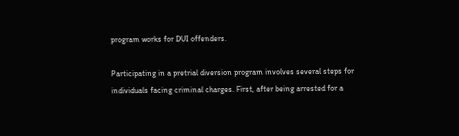program works for DUI offenders.

Participating in a pretrial diversion program involves several steps for individuals facing criminal charges. First, after being arrested for a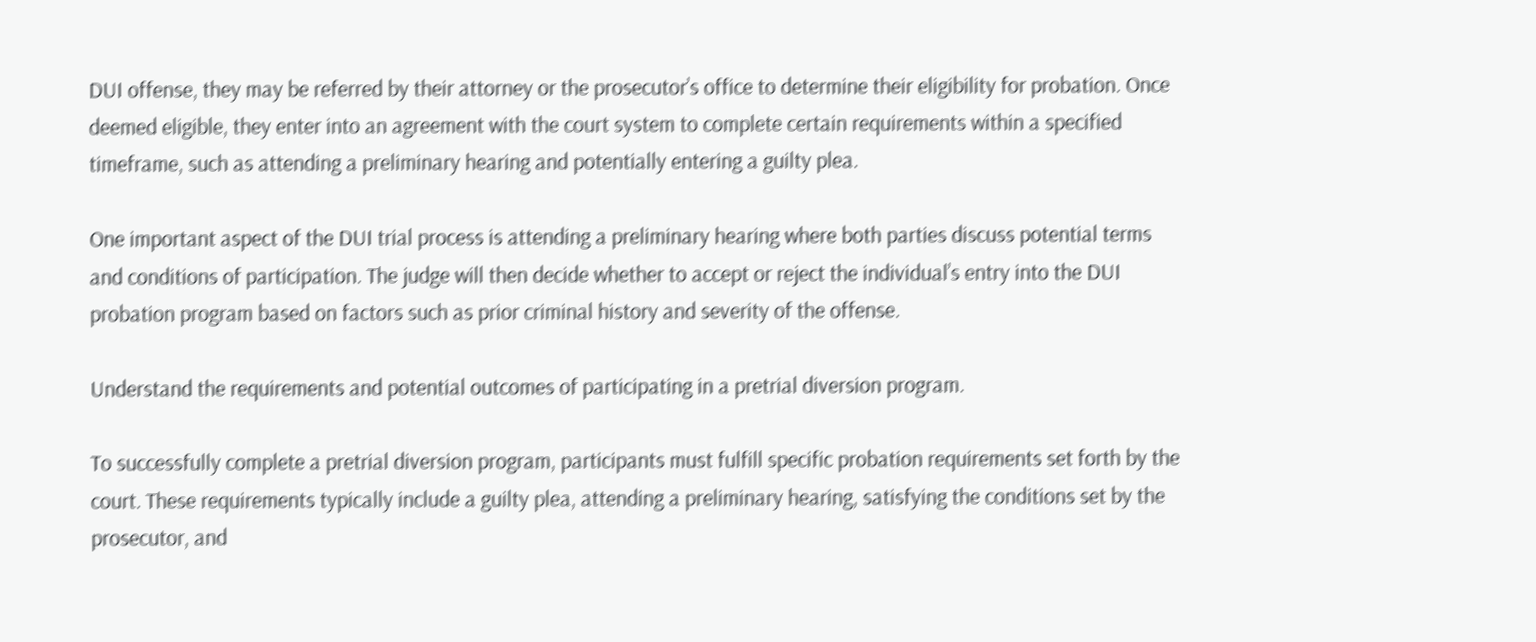DUI offense, they may be referred by their attorney or the prosecutor’s office to determine their eligibility for probation. Once deemed eligible, they enter into an agreement with the court system to complete certain requirements within a specified timeframe, such as attending a preliminary hearing and potentially entering a guilty plea.

One important aspect of the DUI trial process is attending a preliminary hearing where both parties discuss potential terms and conditions of participation. The judge will then decide whether to accept or reject the individual’s entry into the DUI probation program based on factors such as prior criminal history and severity of the offense.

Understand the requirements and potential outcomes of participating in a pretrial diversion program.

To successfully complete a pretrial diversion program, participants must fulfill specific probation requirements set forth by the court. These requirements typically include a guilty plea, attending a preliminary hearing, satisfying the conditions set by the prosecutor, and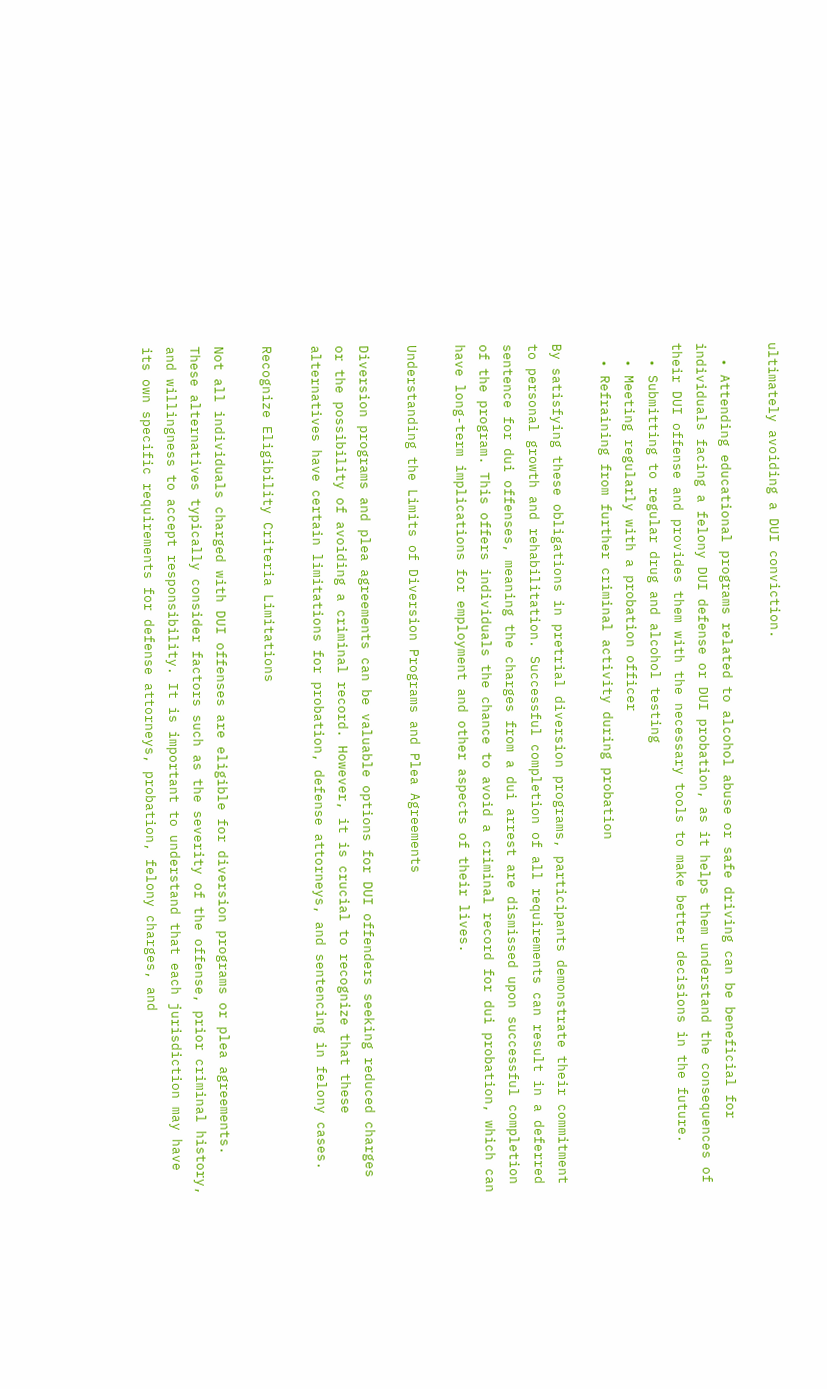ultimately avoiding a DUI conviction.

  • Attending educational programs related to alcohol abuse or safe driving can be beneficial for individuals facing a felony DUI defense or DUI probation, as it helps them understand the consequences of their DUI offense and provides them with the necessary tools to make better decisions in the future.
  • Submitting to regular drug and alcohol testing
  • Meeting regularly with a probation officer
  • Refraining from further criminal activity during probation

By satisfying these obligations in pretrial diversion programs, participants demonstrate their commitment to personal growth and rehabilitation. Successful completion of all requirements can result in a deferred sentence for dui offenses, meaning the charges from a dui arrest are dismissed upon successful completion of the program. This offers individuals the chance to avoid a criminal record for dui probation, which can have long-term implications for employment and other aspects of their lives.

Understanding the Limits of Diversion Programs and Plea Agreements

Diversion programs and plea agreements can be valuable options for DUI offenders seeking reduced charges or the possibility of avoiding a criminal record. However, it is crucial to recognize that these alternatives have certain limitations for probation, defense attorneys, and sentencing in felony cases.

Recognize Eligibility Criteria Limitations

Not all individuals charged with DUI offenses are eligible for diversion programs or plea agreements. These alternatives typically consider factors such as the severity of the offense, prior criminal history, and willingness to accept responsibility. It is important to understand that each jurisdiction may have its own specific requirements for defense attorneys, probation, felony charges, and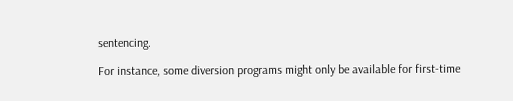sentencing.

For instance, some diversion programs might only be available for first-time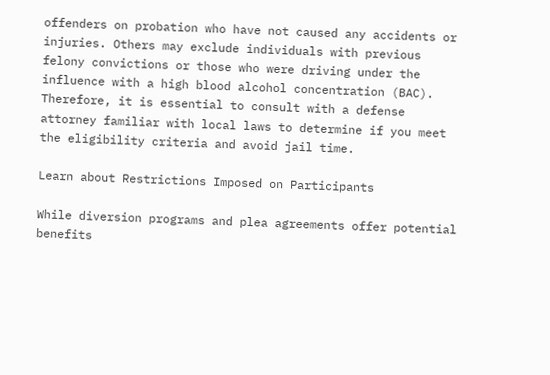offenders on probation who have not caused any accidents or injuries. Others may exclude individuals with previous felony convictions or those who were driving under the influence with a high blood alcohol concentration (BAC). Therefore, it is essential to consult with a defense attorney familiar with local laws to determine if you meet the eligibility criteria and avoid jail time.

Learn about Restrictions Imposed on Participants

While diversion programs and plea agreements offer potential benefits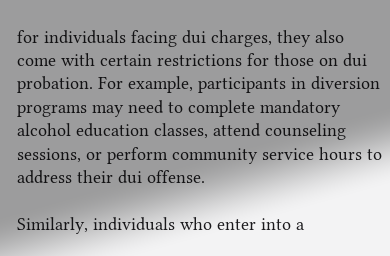for individuals facing dui charges, they also come with certain restrictions for those on dui probation. For example, participants in diversion programs may need to complete mandatory alcohol education classes, attend counseling sessions, or perform community service hours to address their dui offense.

Similarly, individuals who enter into a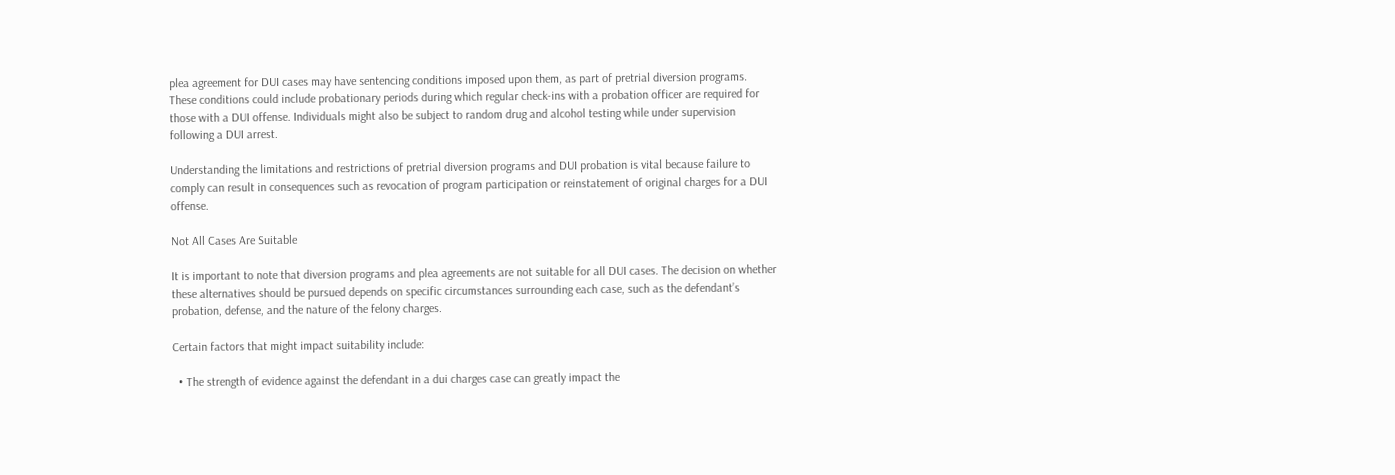plea agreement for DUI cases may have sentencing conditions imposed upon them, as part of pretrial diversion programs. These conditions could include probationary periods during which regular check-ins with a probation officer are required for those with a DUI offense. Individuals might also be subject to random drug and alcohol testing while under supervision following a DUI arrest.

Understanding the limitations and restrictions of pretrial diversion programs and DUI probation is vital because failure to comply can result in consequences such as revocation of program participation or reinstatement of original charges for a DUI offense.

Not All Cases Are Suitable

It is important to note that diversion programs and plea agreements are not suitable for all DUI cases. The decision on whether these alternatives should be pursued depends on specific circumstances surrounding each case, such as the defendant’s probation, defense, and the nature of the felony charges.

Certain factors that might impact suitability include:

  • The strength of evidence against the defendant in a dui charges case can greatly impact the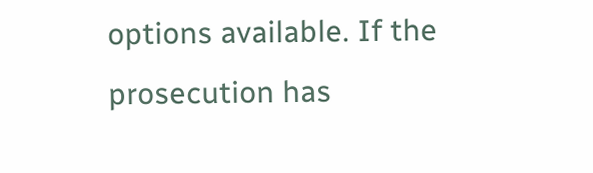options available. If the prosecution has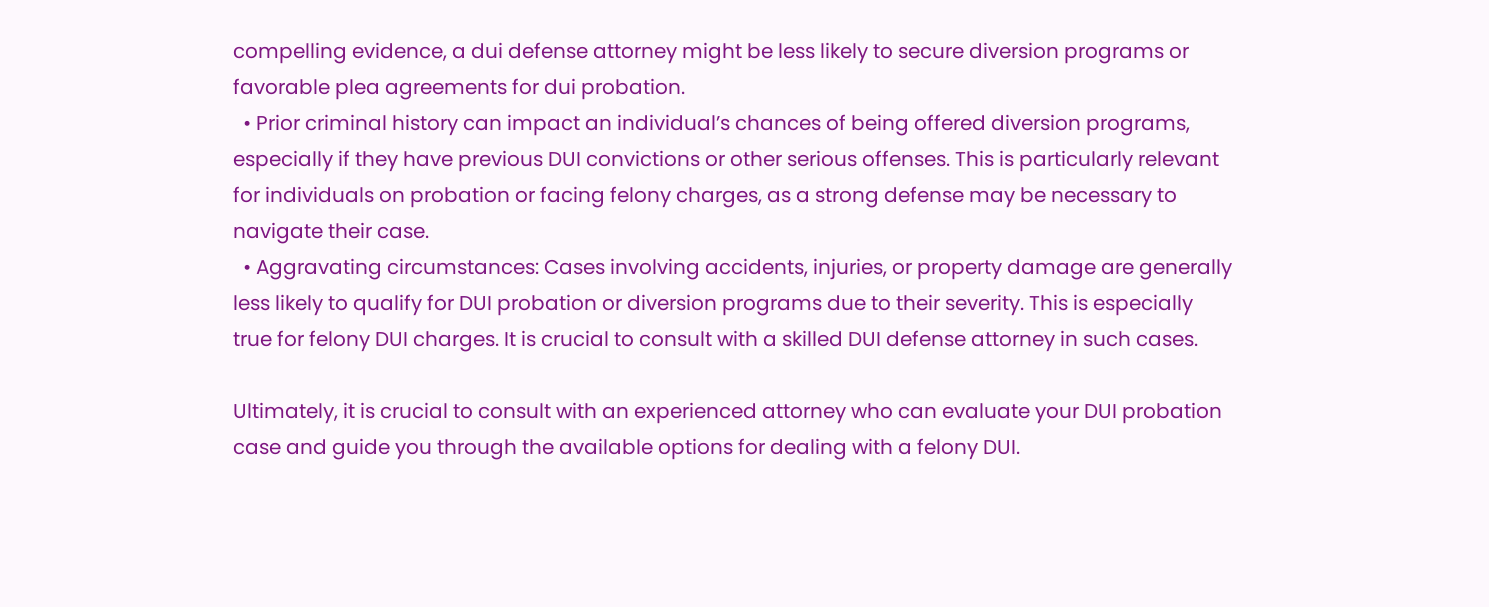compelling evidence, a dui defense attorney might be less likely to secure diversion programs or favorable plea agreements for dui probation.
  • Prior criminal history can impact an individual’s chances of being offered diversion programs, especially if they have previous DUI convictions or other serious offenses. This is particularly relevant for individuals on probation or facing felony charges, as a strong defense may be necessary to navigate their case.
  • Aggravating circumstances: Cases involving accidents, injuries, or property damage are generally less likely to qualify for DUI probation or diversion programs due to their severity. This is especially true for felony DUI charges. It is crucial to consult with a skilled DUI defense attorney in such cases.

Ultimately, it is crucial to consult with an experienced attorney who can evaluate your DUI probation case and guide you through the available options for dealing with a felony DUI.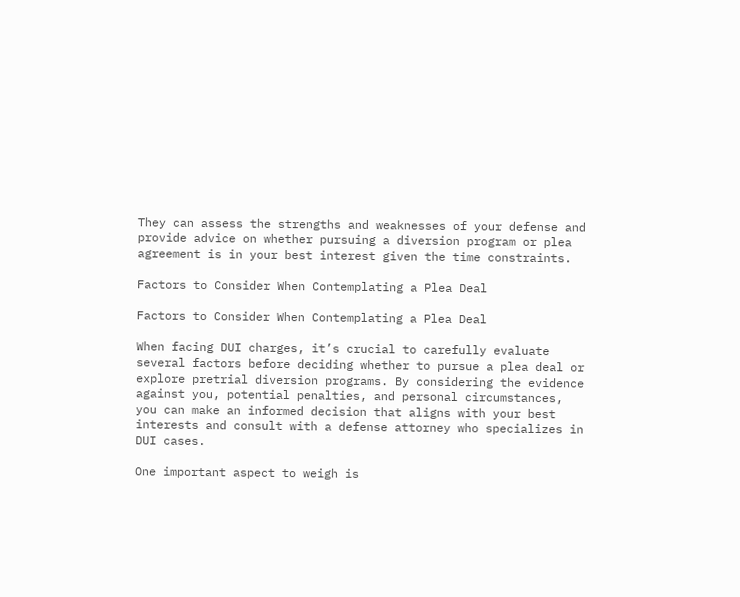They can assess the strengths and weaknesses of your defense and provide advice on whether pursuing a diversion program or plea agreement is in your best interest given the time constraints.

Factors to Consider When Contemplating a Plea Deal

Factors to Consider When Contemplating a Plea Deal

When facing DUI charges, it’s crucial to carefully evaluate several factors before deciding whether to pursue a plea deal or explore pretrial diversion programs. By considering the evidence against you, potential penalties, and personal circumstances, you can make an informed decision that aligns with your best interests and consult with a defense attorney who specializes in DUI cases.

One important aspect to weigh is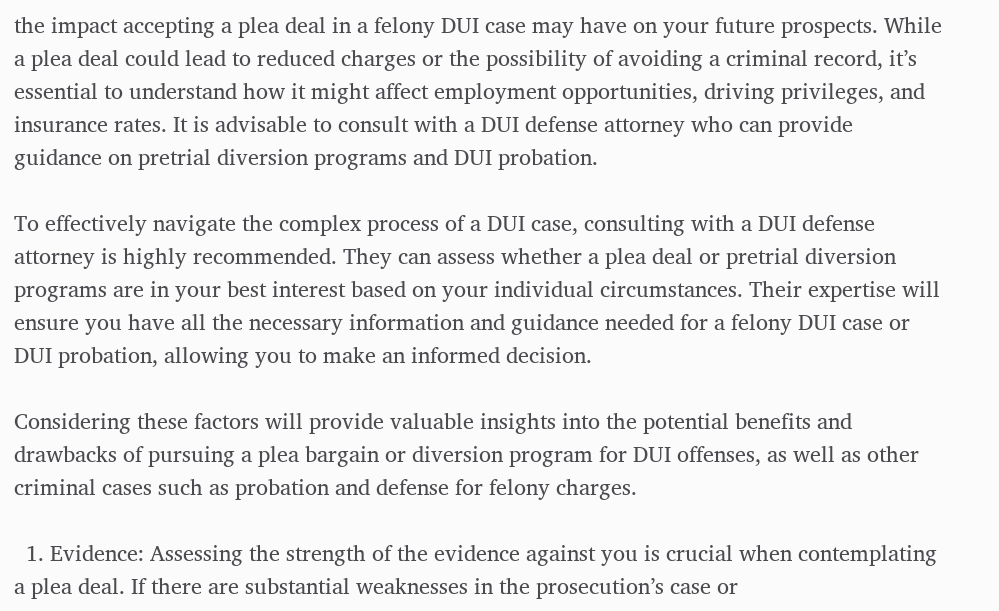the impact accepting a plea deal in a felony DUI case may have on your future prospects. While a plea deal could lead to reduced charges or the possibility of avoiding a criminal record, it’s essential to understand how it might affect employment opportunities, driving privileges, and insurance rates. It is advisable to consult with a DUI defense attorney who can provide guidance on pretrial diversion programs and DUI probation.

To effectively navigate the complex process of a DUI case, consulting with a DUI defense attorney is highly recommended. They can assess whether a plea deal or pretrial diversion programs are in your best interest based on your individual circumstances. Their expertise will ensure you have all the necessary information and guidance needed for a felony DUI case or DUI probation, allowing you to make an informed decision.

Considering these factors will provide valuable insights into the potential benefits and drawbacks of pursuing a plea bargain or diversion program for DUI offenses, as well as other criminal cases such as probation and defense for felony charges.

  1. Evidence: Assessing the strength of the evidence against you is crucial when contemplating a plea deal. If there are substantial weaknesses in the prosecution’s case or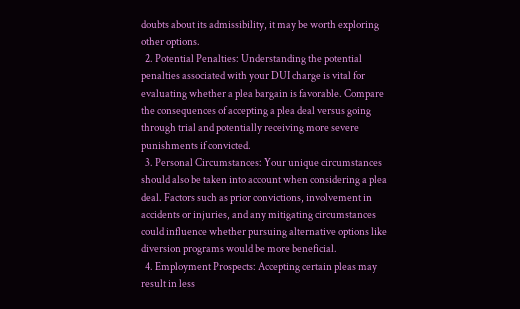doubts about its admissibility, it may be worth exploring other options.
  2. Potential Penalties: Understanding the potential penalties associated with your DUI charge is vital for evaluating whether a plea bargain is favorable. Compare the consequences of accepting a plea deal versus going through trial and potentially receiving more severe punishments if convicted.
  3. Personal Circumstances: Your unique circumstances should also be taken into account when considering a plea deal. Factors such as prior convictions, involvement in accidents or injuries, and any mitigating circumstances could influence whether pursuing alternative options like diversion programs would be more beneficial.
  4. Employment Prospects: Accepting certain pleas may result in less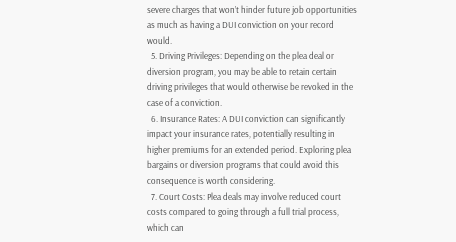severe charges that won’t hinder future job opportunities as much as having a DUI conviction on your record would.
  5. Driving Privileges: Depending on the plea deal or diversion program, you may be able to retain certain driving privileges that would otherwise be revoked in the case of a conviction.
  6. Insurance Rates: A DUI conviction can significantly impact your insurance rates, potentially resulting in higher premiums for an extended period. Exploring plea bargains or diversion programs that could avoid this consequence is worth considering.
  7. Court Costs: Plea deals may involve reduced court costs compared to going through a full trial process, which can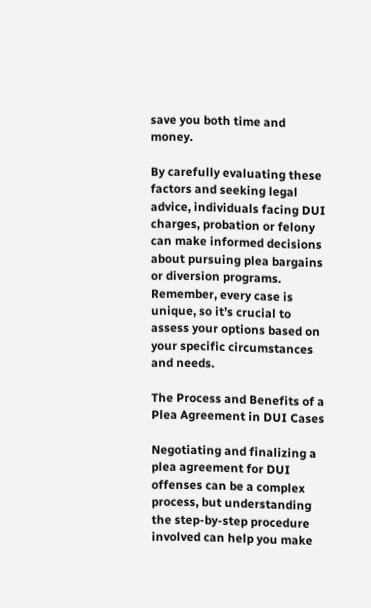save you both time and money.

By carefully evaluating these factors and seeking legal advice, individuals facing DUI charges, probation or felony can make informed decisions about pursuing plea bargains or diversion programs. Remember, every case is unique, so it’s crucial to assess your options based on your specific circumstances and needs.

The Process and Benefits of a Plea Agreement in DUI Cases

Negotiating and finalizing a plea agreement for DUI offenses can be a complex process, but understanding the step-by-step procedure involved can help you make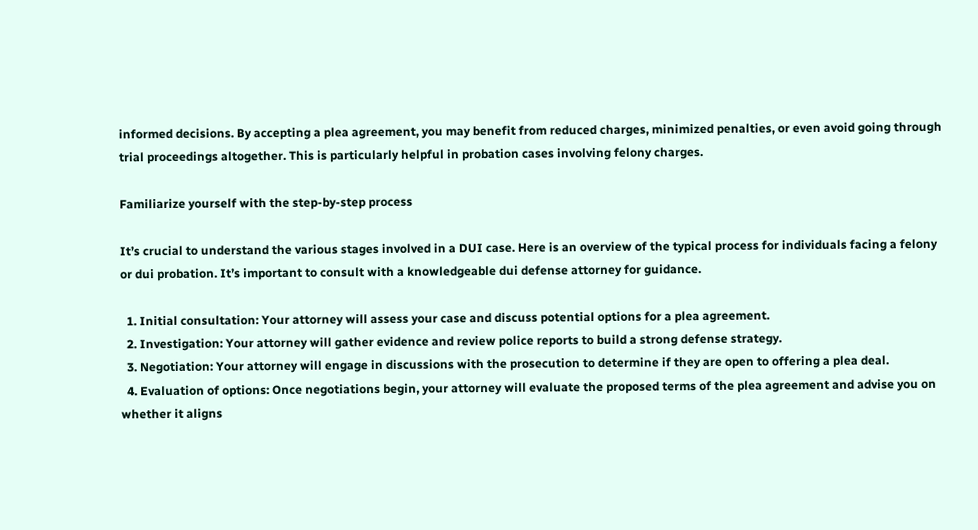informed decisions. By accepting a plea agreement, you may benefit from reduced charges, minimized penalties, or even avoid going through trial proceedings altogether. This is particularly helpful in probation cases involving felony charges.

Familiarize yourself with the step-by-step process

It’s crucial to understand the various stages involved in a DUI case. Here is an overview of the typical process for individuals facing a felony or dui probation. It’s important to consult with a knowledgeable dui defense attorney for guidance.

  1. Initial consultation: Your attorney will assess your case and discuss potential options for a plea agreement.
  2. Investigation: Your attorney will gather evidence and review police reports to build a strong defense strategy.
  3. Negotiation: Your attorney will engage in discussions with the prosecution to determine if they are open to offering a plea deal.
  4. Evaluation of options: Once negotiations begin, your attorney will evaluate the proposed terms of the plea agreement and advise you on whether it aligns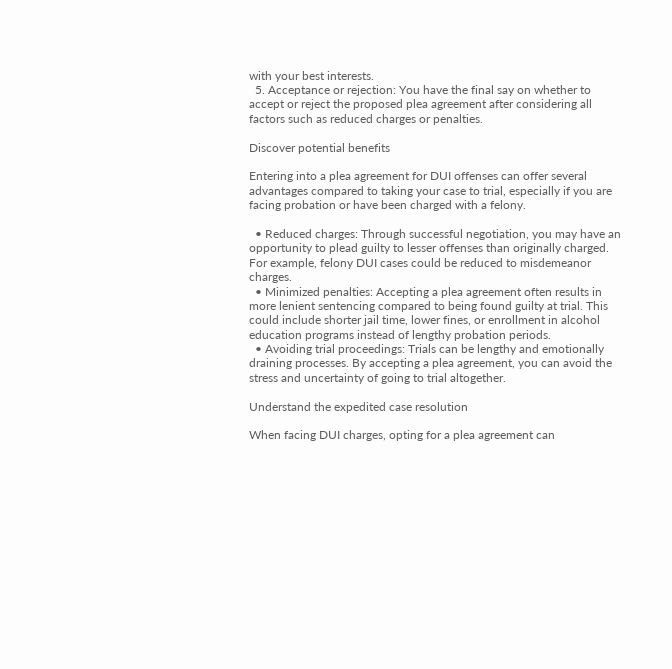with your best interests.
  5. Acceptance or rejection: You have the final say on whether to accept or reject the proposed plea agreement after considering all factors such as reduced charges or penalties.

Discover potential benefits

Entering into a plea agreement for DUI offenses can offer several advantages compared to taking your case to trial, especially if you are facing probation or have been charged with a felony.

  • Reduced charges: Through successful negotiation, you may have an opportunity to plead guilty to lesser offenses than originally charged. For example, felony DUI cases could be reduced to misdemeanor charges.
  • Minimized penalties: Accepting a plea agreement often results in more lenient sentencing compared to being found guilty at trial. This could include shorter jail time, lower fines, or enrollment in alcohol education programs instead of lengthy probation periods.
  • Avoiding trial proceedings: Trials can be lengthy and emotionally draining processes. By accepting a plea agreement, you can avoid the stress and uncertainty of going to trial altogether.

Understand the expedited case resolution

When facing DUI charges, opting for a plea agreement can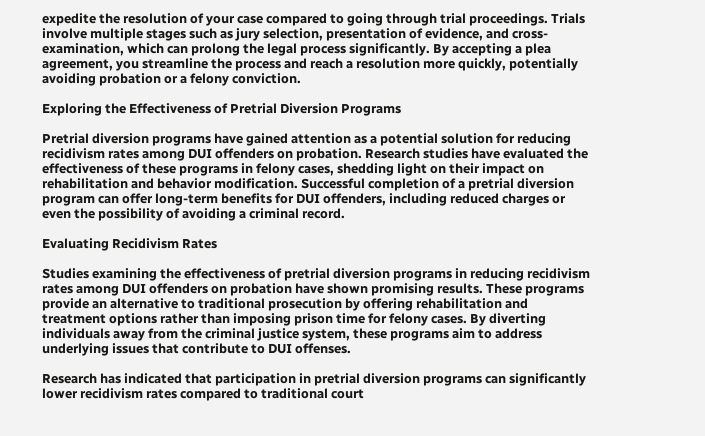expedite the resolution of your case compared to going through trial proceedings. Trials involve multiple stages such as jury selection, presentation of evidence, and cross-examination, which can prolong the legal process significantly. By accepting a plea agreement, you streamline the process and reach a resolution more quickly, potentially avoiding probation or a felony conviction.

Exploring the Effectiveness of Pretrial Diversion Programs

Pretrial diversion programs have gained attention as a potential solution for reducing recidivism rates among DUI offenders on probation. Research studies have evaluated the effectiveness of these programs in felony cases, shedding light on their impact on rehabilitation and behavior modification. Successful completion of a pretrial diversion program can offer long-term benefits for DUI offenders, including reduced charges or even the possibility of avoiding a criminal record.

Evaluating Recidivism Rates

Studies examining the effectiveness of pretrial diversion programs in reducing recidivism rates among DUI offenders on probation have shown promising results. These programs provide an alternative to traditional prosecution by offering rehabilitation and treatment options rather than imposing prison time for felony cases. By diverting individuals away from the criminal justice system, these programs aim to address underlying issues that contribute to DUI offenses.

Research has indicated that participation in pretrial diversion programs can significantly lower recidivism rates compared to traditional court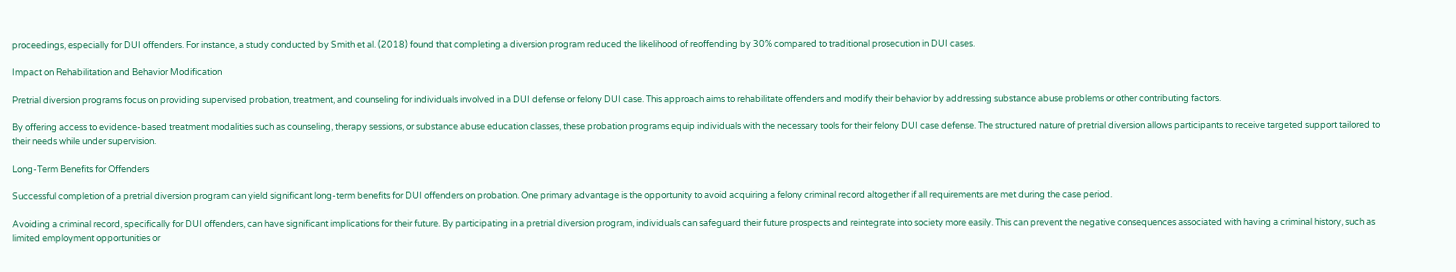proceedings, especially for DUI offenders. For instance, a study conducted by Smith et al. (2018) found that completing a diversion program reduced the likelihood of reoffending by 30% compared to traditional prosecution in DUI cases.

Impact on Rehabilitation and Behavior Modification

Pretrial diversion programs focus on providing supervised probation, treatment, and counseling for individuals involved in a DUI defense or felony DUI case. This approach aims to rehabilitate offenders and modify their behavior by addressing substance abuse problems or other contributing factors.

By offering access to evidence-based treatment modalities such as counseling, therapy sessions, or substance abuse education classes, these probation programs equip individuals with the necessary tools for their felony DUI case defense. The structured nature of pretrial diversion allows participants to receive targeted support tailored to their needs while under supervision.

Long-Term Benefits for Offenders

Successful completion of a pretrial diversion program can yield significant long-term benefits for DUI offenders on probation. One primary advantage is the opportunity to avoid acquiring a felony criminal record altogether if all requirements are met during the case period.

Avoiding a criminal record, specifically for DUI offenders, can have significant implications for their future. By participating in a pretrial diversion program, individuals can safeguard their future prospects and reintegrate into society more easily. This can prevent the negative consequences associated with having a criminal history, such as limited employment opportunities or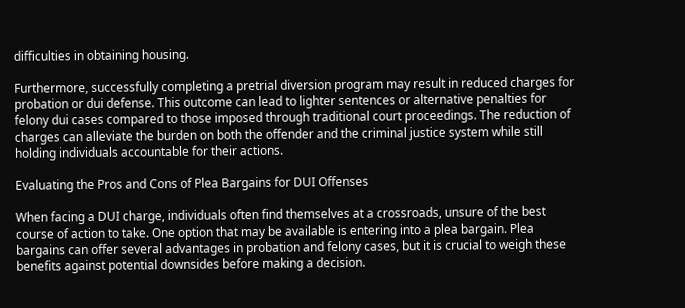difficulties in obtaining housing.

Furthermore, successfully completing a pretrial diversion program may result in reduced charges for probation or dui defense. This outcome can lead to lighter sentences or alternative penalties for felony dui cases compared to those imposed through traditional court proceedings. The reduction of charges can alleviate the burden on both the offender and the criminal justice system while still holding individuals accountable for their actions.

Evaluating the Pros and Cons of Plea Bargains for DUI Offenses

When facing a DUI charge, individuals often find themselves at a crossroads, unsure of the best course of action to take. One option that may be available is entering into a plea bargain. Plea bargains can offer several advantages in probation and felony cases, but it is crucial to weigh these benefits against potential downsides before making a decision.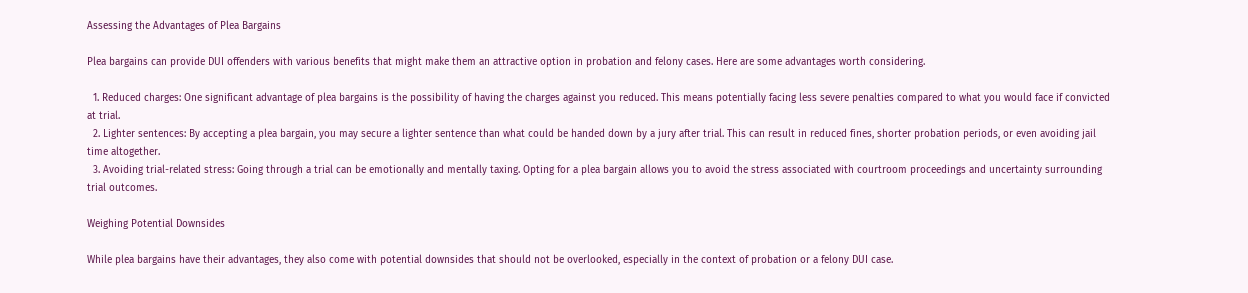Assessing the Advantages of Plea Bargains

Plea bargains can provide DUI offenders with various benefits that might make them an attractive option in probation and felony cases. Here are some advantages worth considering.

  1. Reduced charges: One significant advantage of plea bargains is the possibility of having the charges against you reduced. This means potentially facing less severe penalties compared to what you would face if convicted at trial.
  2. Lighter sentences: By accepting a plea bargain, you may secure a lighter sentence than what could be handed down by a jury after trial. This can result in reduced fines, shorter probation periods, or even avoiding jail time altogether.
  3. Avoiding trial-related stress: Going through a trial can be emotionally and mentally taxing. Opting for a plea bargain allows you to avoid the stress associated with courtroom proceedings and uncertainty surrounding trial outcomes.

Weighing Potential Downsides

While plea bargains have their advantages, they also come with potential downsides that should not be overlooked, especially in the context of probation or a felony DUI case.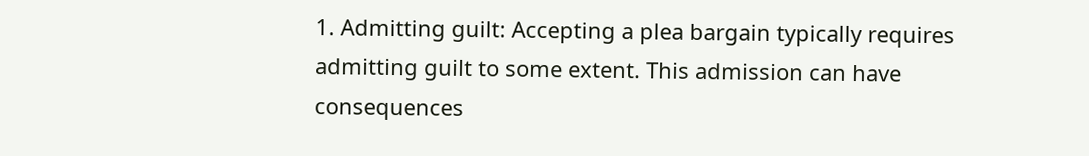1. Admitting guilt: Accepting a plea bargain typically requires admitting guilt to some extent. This admission can have consequences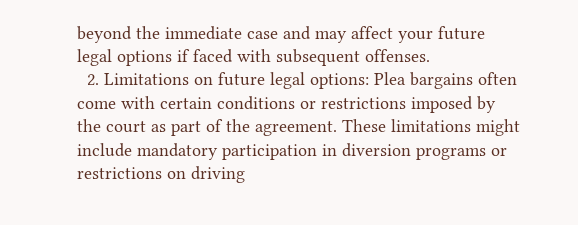beyond the immediate case and may affect your future legal options if faced with subsequent offenses.
  2. Limitations on future legal options: Plea bargains often come with certain conditions or restrictions imposed by the court as part of the agreement. These limitations might include mandatory participation in diversion programs or restrictions on driving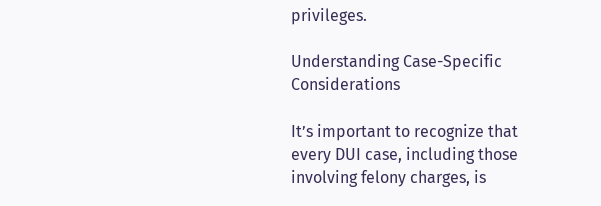privileges.

Understanding Case-Specific Considerations

It’s important to recognize that every DUI case, including those involving felony charges, is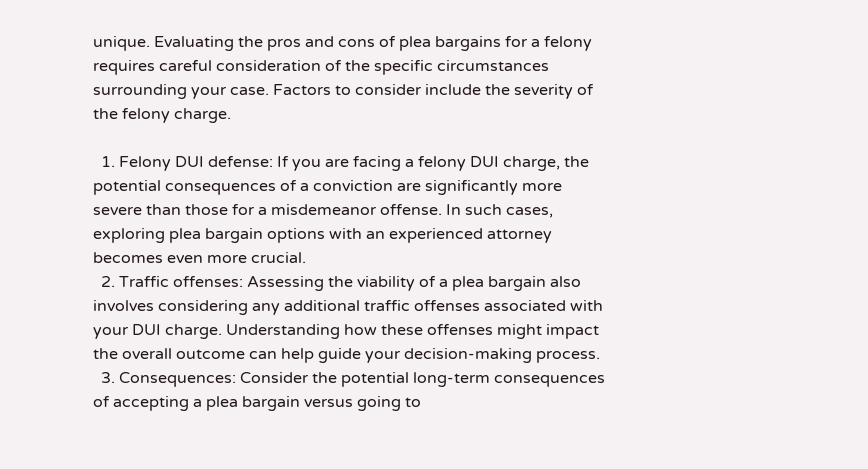unique. Evaluating the pros and cons of plea bargains for a felony requires careful consideration of the specific circumstances surrounding your case. Factors to consider include the severity of the felony charge.

  1. Felony DUI defense: If you are facing a felony DUI charge, the potential consequences of a conviction are significantly more severe than those for a misdemeanor offense. In such cases, exploring plea bargain options with an experienced attorney becomes even more crucial.
  2. Traffic offenses: Assessing the viability of a plea bargain also involves considering any additional traffic offenses associated with your DUI charge. Understanding how these offenses might impact the overall outcome can help guide your decision-making process.
  3. Consequences: Consider the potential long-term consequences of accepting a plea bargain versus going to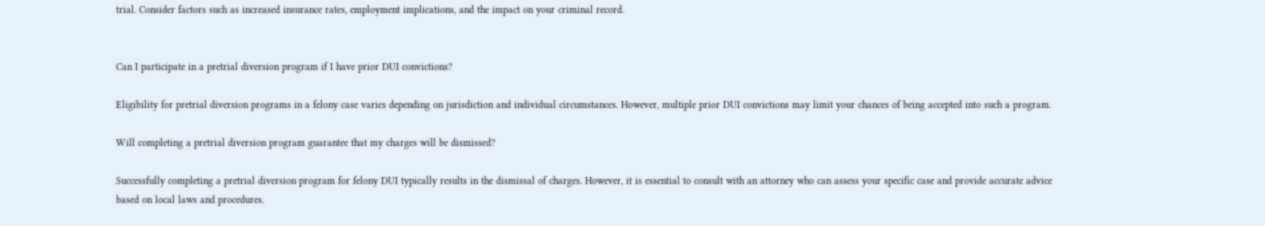trial. Consider factors such as increased insurance rates, employment implications, and the impact on your criminal record.


Can I participate in a pretrial diversion program if I have prior DUI convictions?

Eligibility for pretrial diversion programs in a felony case varies depending on jurisdiction and individual circumstances. However, multiple prior DUI convictions may limit your chances of being accepted into such a program.

Will completing a pretrial diversion program guarantee that my charges will be dismissed?

Successfully completing a pretrial diversion program for felony DUI typically results in the dismissal of charges. However, it is essential to consult with an attorney who can assess your specific case and provide accurate advice based on local laws and procedures.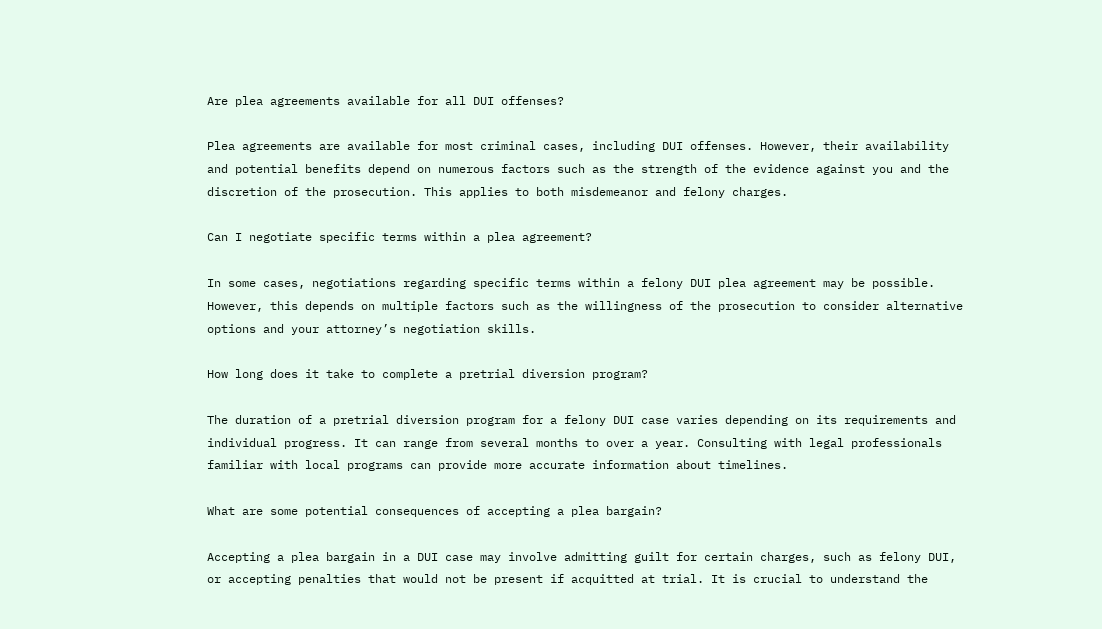Are plea agreements available for all DUI offenses?

Plea agreements are available for most criminal cases, including DUI offenses. However, their availability and potential benefits depend on numerous factors such as the strength of the evidence against you and the discretion of the prosecution. This applies to both misdemeanor and felony charges.

Can I negotiate specific terms within a plea agreement?

In some cases, negotiations regarding specific terms within a felony DUI plea agreement may be possible. However, this depends on multiple factors such as the willingness of the prosecution to consider alternative options and your attorney’s negotiation skills.

How long does it take to complete a pretrial diversion program?

The duration of a pretrial diversion program for a felony DUI case varies depending on its requirements and individual progress. It can range from several months to over a year. Consulting with legal professionals familiar with local programs can provide more accurate information about timelines.

What are some potential consequences of accepting a plea bargain?

Accepting a plea bargain in a DUI case may involve admitting guilt for certain charges, such as felony DUI, or accepting penalties that would not be present if acquitted at trial. It is crucial to understand the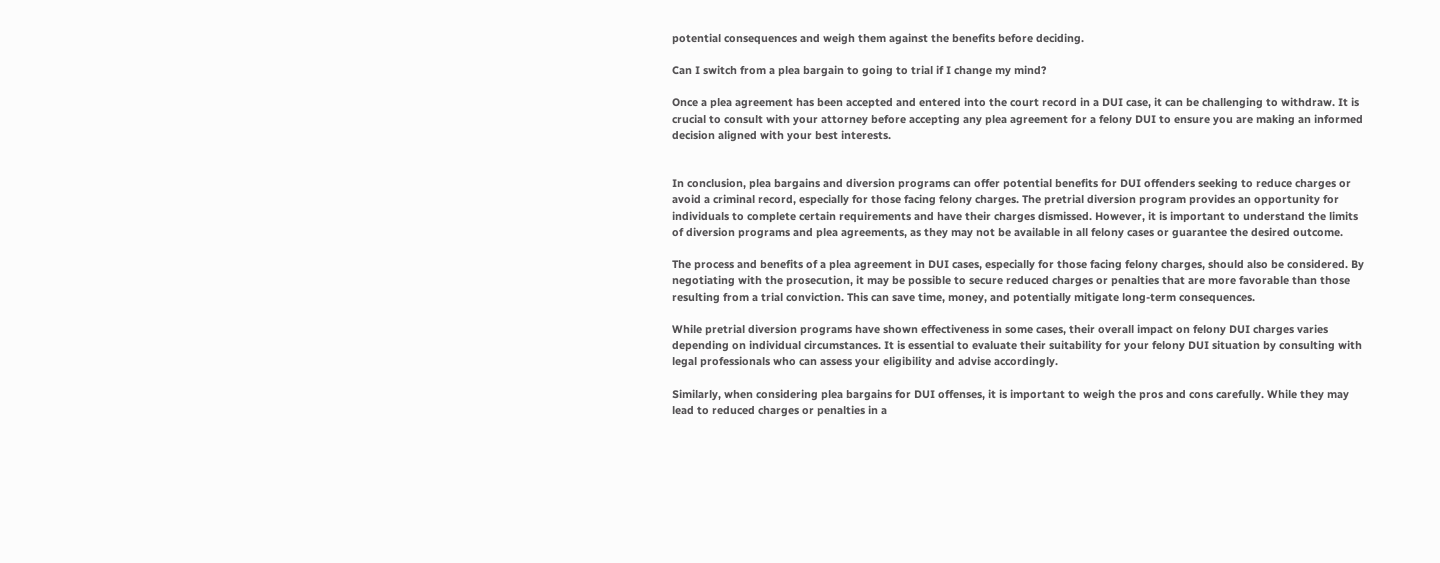potential consequences and weigh them against the benefits before deciding.

Can I switch from a plea bargain to going to trial if I change my mind?

Once a plea agreement has been accepted and entered into the court record in a DUI case, it can be challenging to withdraw. It is crucial to consult with your attorney before accepting any plea agreement for a felony DUI to ensure you are making an informed decision aligned with your best interests.


In conclusion, plea bargains and diversion programs can offer potential benefits for DUI offenders seeking to reduce charges or avoid a criminal record, especially for those facing felony charges. The pretrial diversion program provides an opportunity for individuals to complete certain requirements and have their charges dismissed. However, it is important to understand the limits of diversion programs and plea agreements, as they may not be available in all felony cases or guarantee the desired outcome.

The process and benefits of a plea agreement in DUI cases, especially for those facing felony charges, should also be considered. By negotiating with the prosecution, it may be possible to secure reduced charges or penalties that are more favorable than those resulting from a trial conviction. This can save time, money, and potentially mitigate long-term consequences.

While pretrial diversion programs have shown effectiveness in some cases, their overall impact on felony DUI charges varies depending on individual circumstances. It is essential to evaluate their suitability for your felony DUI situation by consulting with legal professionals who can assess your eligibility and advise accordingly.

Similarly, when considering plea bargains for DUI offenses, it is important to weigh the pros and cons carefully. While they may lead to reduced charges or penalties in a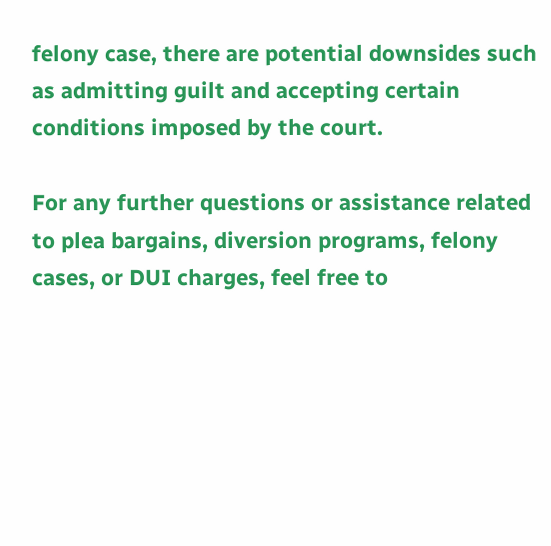felony case, there are potential downsides such as admitting guilt and accepting certain conditions imposed by the court.

For any further questions or assistance related to plea bargains, diversion programs, felony cases, or DUI charges, feel free to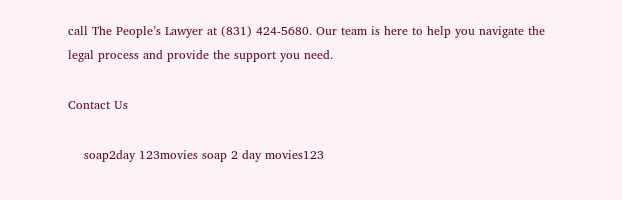call The People’s Lawyer at (831) 424-5680. Our team is here to help you navigate the legal process and provide the support you need.

Contact Us

    soap2day 123movies soap 2 day movies123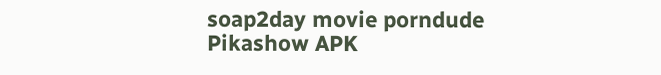soap2day movie porndude Pikashow APK